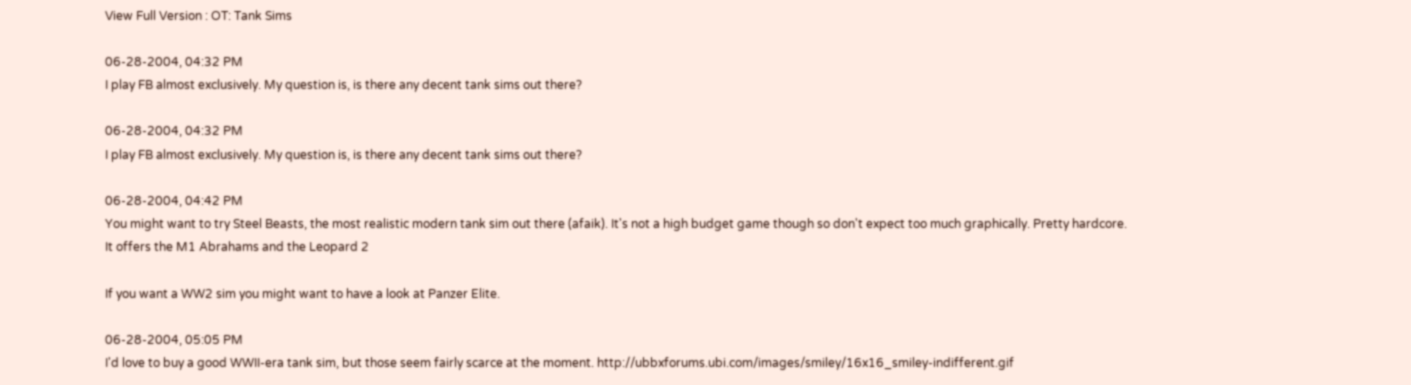View Full Version : OT: Tank Sims

06-28-2004, 04:32 PM
I play FB almost exclusively. My question is, is there any decent tank sims out there?

06-28-2004, 04:32 PM
I play FB almost exclusively. My question is, is there any decent tank sims out there?

06-28-2004, 04:42 PM
You might want to try Steel Beasts, the most realistic modern tank sim out there (afaik). It's not a high budget game though so don't expect too much graphically. Pretty hardcore.
It offers the M1 Abrahams and the Leopard 2

If you want a WW2 sim you might want to have a look at Panzer Elite.

06-28-2004, 05:05 PM
I'd love to buy a good WWII-era tank sim, but those seem fairly scarce at the moment. http://ubbxforums.ubi.com/images/smiley/16x16_smiley-indifferent.gif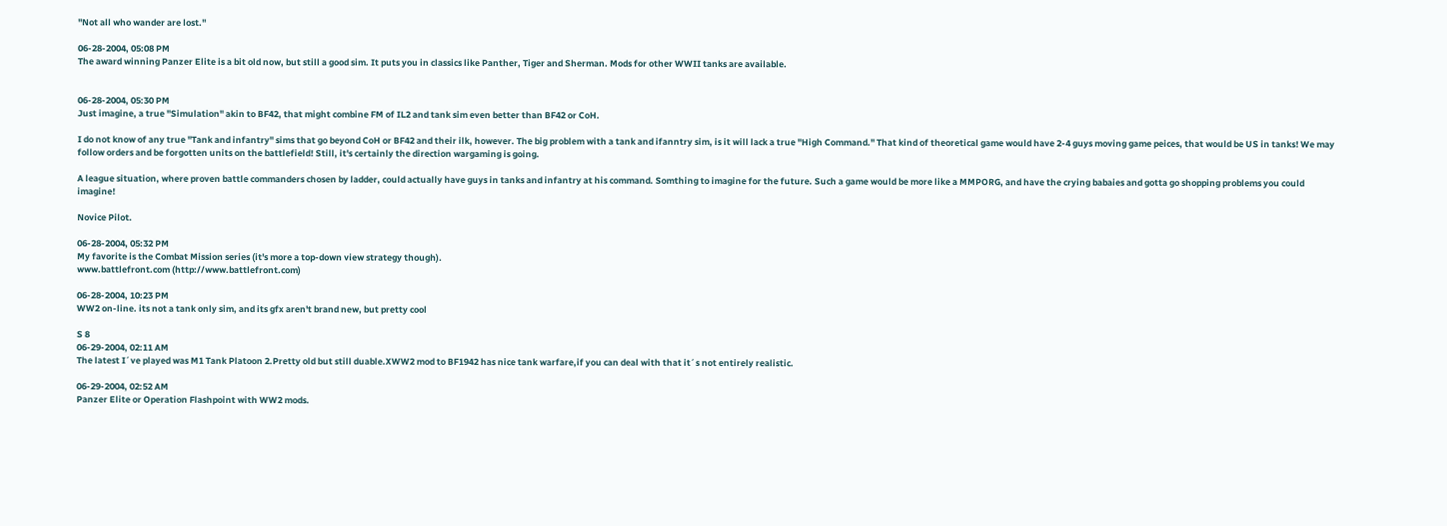"Not all who wander are lost."

06-28-2004, 05:08 PM
The award winning Panzer Elite is a bit old now, but still a good sim. It puts you in classics like Panther, Tiger and Sherman. Mods for other WWII tanks are available.


06-28-2004, 05:30 PM
Just imagine, a true "Simulation" akin to BF42, that might combine FM of IL2 and tank sim even better than BF42 or CoH.

I do not know of any true "Tank and infantry" sims that go beyond CoH or BF42 and their ilk, however. The big problem with a tank and ifanntry sim, is it will lack a true "High Command." That kind of theoretical game would have 2-4 guys moving game peices, that would be US in tanks! We may follow orders and be forgotten units on the battlefield! Still, it's certainly the direction wargaming is going.

A league situation, where proven battle commanders chosen by ladder, could actually have guys in tanks and infantry at his command. Somthing to imagine for the future. Such a game would be more like a MMPORG, and have the crying babaies and gotta go shopping problems you could imagine!

Novice Pilot.

06-28-2004, 05:32 PM
My favorite is the Combat Mission series (it's more a top-down view strategy though).
www.battlefront.com (http://www.battlefront.com)

06-28-2004, 10:23 PM
WW2 on-line. its not a tank only sim, and its gfx aren't brand new, but pretty cool

S 8
06-29-2004, 02:11 AM
The latest I´ve played was M1 Tank Platoon 2.Pretty old but still duable.XWW2 mod to BF1942 has nice tank warfare,if you can deal with that it´s not entirely realistic.

06-29-2004, 02:52 AM
Panzer Elite or Operation Flashpoint with WW2 mods.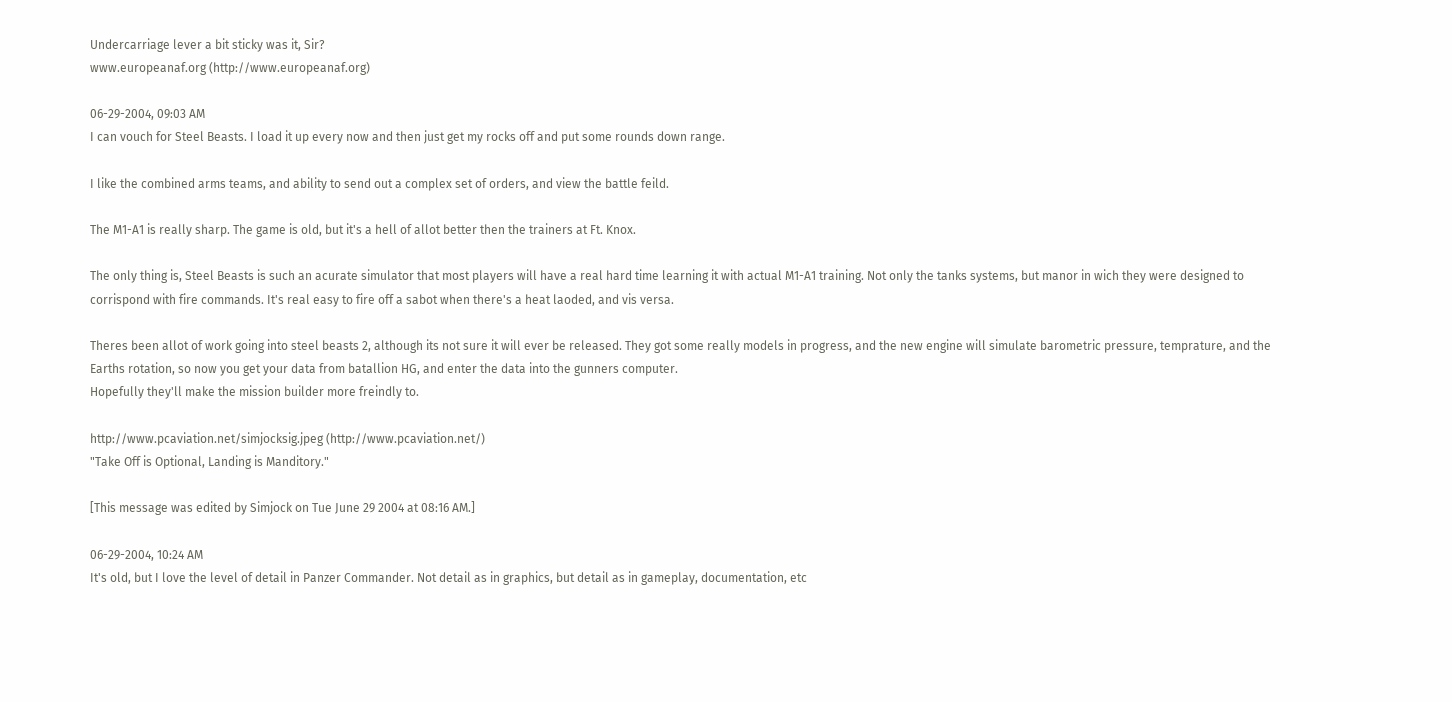Undercarriage lever a bit sticky was it, Sir?
www.europeanaf.org (http://www.europeanaf.org)

06-29-2004, 09:03 AM
I can vouch for Steel Beasts. I load it up every now and then just get my rocks off and put some rounds down range.

I like the combined arms teams, and ability to send out a complex set of orders, and view the battle feild.

The M1-A1 is really sharp. The game is old, but it's a hell of allot better then the trainers at Ft. Knox.

The only thing is, Steel Beasts is such an acurate simulator that most players will have a real hard time learning it with actual M1-A1 training. Not only the tanks systems, but manor in wich they were designed to corrispond with fire commands. It's real easy to fire off a sabot when there's a heat laoded, and vis versa.

Theres been allot of work going into steel beasts 2, although its not sure it will ever be released. They got some really models in progress, and the new engine will simulate barometric pressure, temprature, and the Earths rotation, so now you get your data from batallion HG, and enter the data into the gunners computer.
Hopefully they'll make the mission builder more freindly to.

http://www.pcaviation.net/simjocksig.jpeg (http://www.pcaviation.net/)
"Take Off is Optional, Landing is Manditory."

[This message was edited by Simjock on Tue June 29 2004 at 08:16 AM.]

06-29-2004, 10:24 AM
It's old, but I love the level of detail in Panzer Commander. Not detail as in graphics, but detail as in gameplay, documentation, etc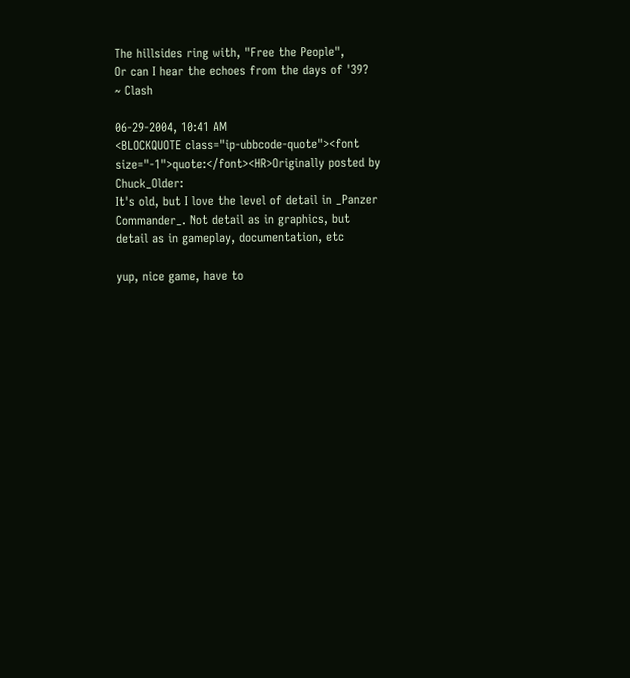The hillsides ring with, "Free the People",
Or can I hear the echoes from the days of '39?
~ Clash

06-29-2004, 10:41 AM
<BLOCKQUOTE class="ip-ubbcode-quote"><font size="-1">quote:</font><HR>Originally posted by Chuck_Older:
It's old, but I love the level of detail in _Panzer Commander_. Not detail as in graphics, but detail as in gameplay, documentation, etc

yup, nice game, have to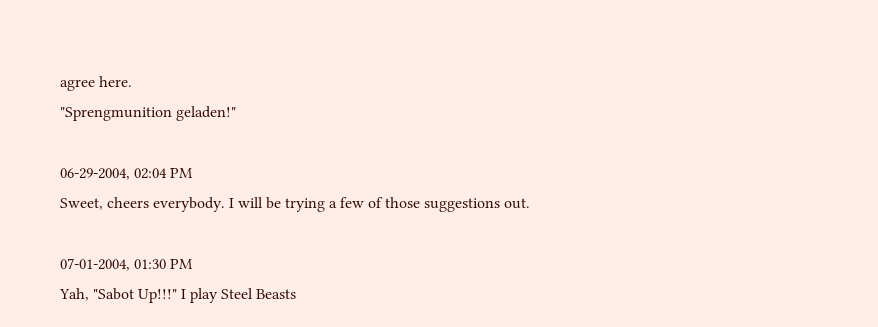agree here.
"Sprengmunition geladen!"

06-29-2004, 02:04 PM
Sweet, cheers everybody. I will be trying a few of those suggestions out.

07-01-2004, 01:30 PM
Yah, "Sabot Up!!!" I play Steel Beasts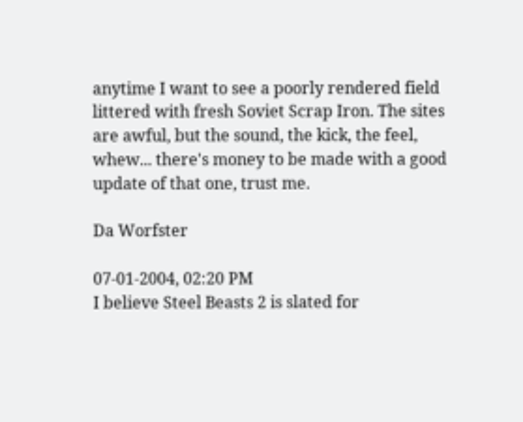anytime I want to see a poorly rendered field littered with fresh Soviet Scrap Iron. The sites are awful, but the sound, the kick, the feel, whew... there's money to be made with a good update of that one, trust me.

Da Worfster

07-01-2004, 02:20 PM
I believe Steel Beasts 2 is slated for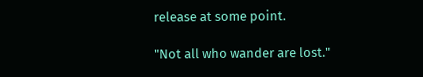release at some point.

"Not all who wander are lost."